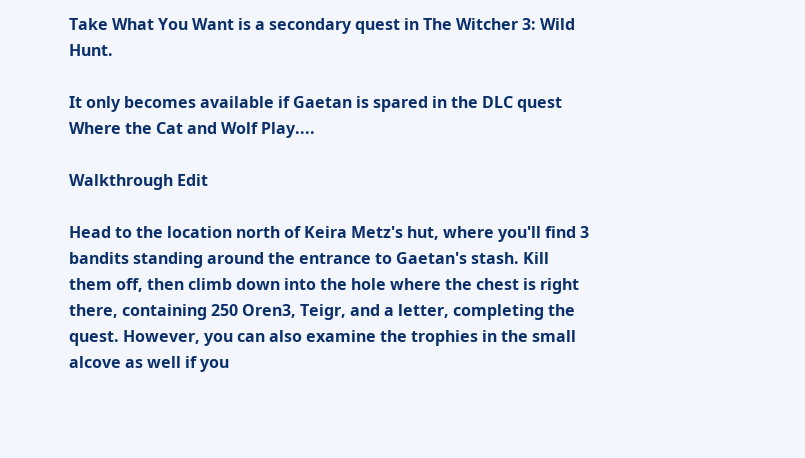Take What You Want is a secondary quest in The Witcher 3: Wild Hunt.

It only becomes available if Gaetan is spared in the DLC quest Where the Cat and Wolf Play....

Walkthrough Edit

Head to the location north of Keira Metz's hut, where you'll find 3 bandits standing around the entrance to Gaetan's stash. Kill them off, then climb down into the hole where the chest is right there, containing 250 Oren3, Teigr, and a letter, completing the quest. However, you can also examine the trophies in the small alcove as well if you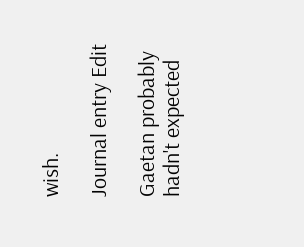wish.

Journal entry Edit

Gaetan probably hadn't expected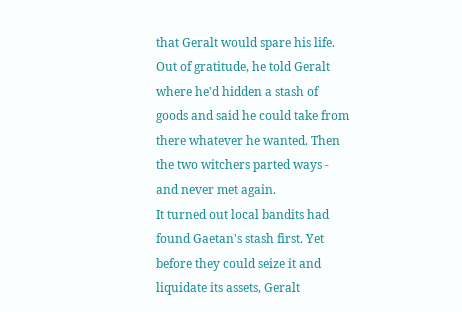that Geralt would spare his life. Out of gratitude, he told Geralt where he'd hidden a stash of goods and said he could take from there whatever he wanted. Then the two witchers parted ways - and never met again.
It turned out local bandits had found Gaetan's stash first. Yet before they could seize it and liquidate its assets, Geralt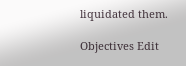liquidated them.

Objectives Edit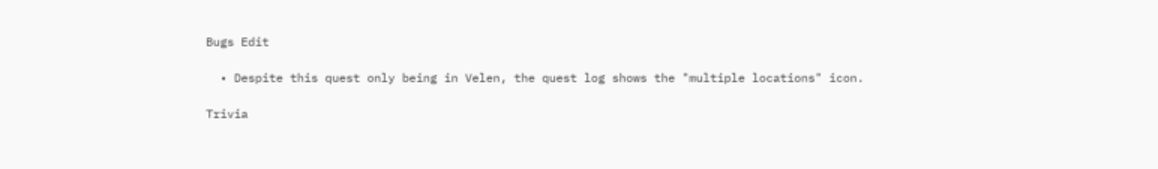Bugs Edit

  • Despite this quest only being in Velen, the quest log shows the "multiple locations" icon.

Trivia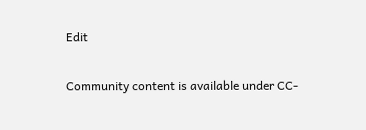Edit

Community content is available under CC-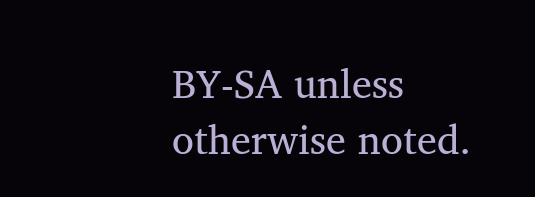BY-SA unless otherwise noted.